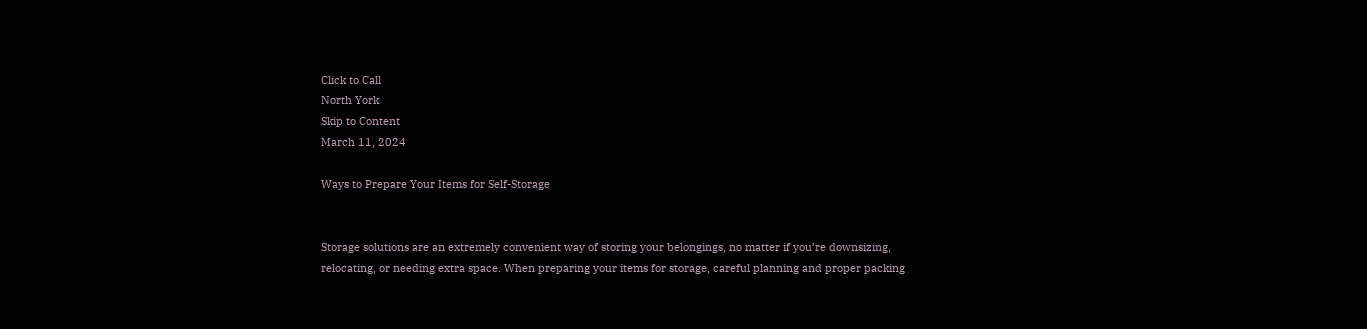Click to Call
North York
Skip to Content
March 11, 2024

Ways to Prepare Your Items for Self-Storage


Storage solutions are an extremely convenient way of storing your belongings, no matter if you’re downsizing, relocating, or needing extra space. When preparing your items for storage, careful planning and proper packing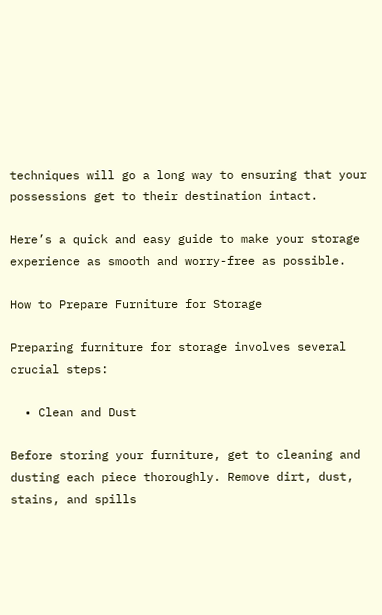techniques will go a long way to ensuring that your possessions get to their destination intact.

Here’s a quick and easy guide to make your storage experience as smooth and worry-free as possible.

How to Prepare Furniture for Storage

Preparing furniture for storage involves several crucial steps:

  • Clean and Dust

Before storing your furniture, get to cleaning and dusting each piece thoroughly. Remove dirt, dust, stains, and spills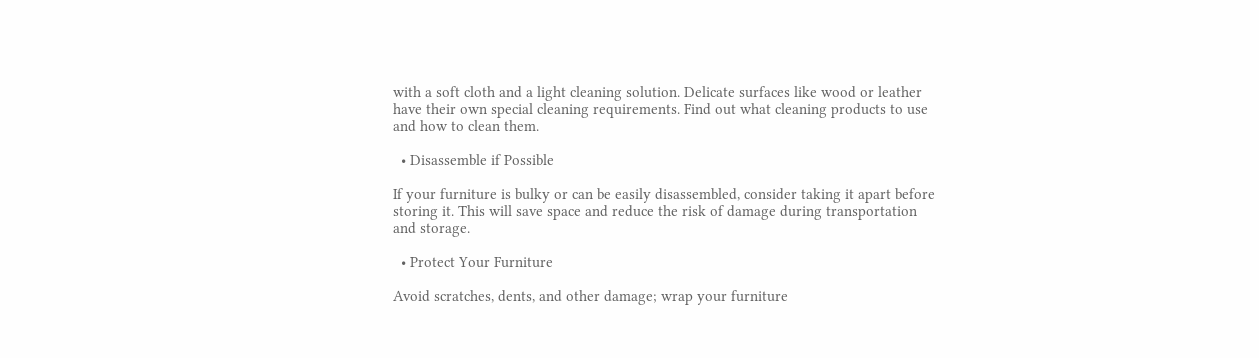with a soft cloth and a light cleaning solution. Delicate surfaces like wood or leather have their own special cleaning requirements. Find out what cleaning products to use and how to clean them.

  • Disassemble if Possible

If your furniture is bulky or can be easily disassembled, consider taking it apart before storing it. This will save space and reduce the risk of damage during transportation and storage.

  • Protect Your Furniture

Avoid scratches, dents, and other damage; wrap your furniture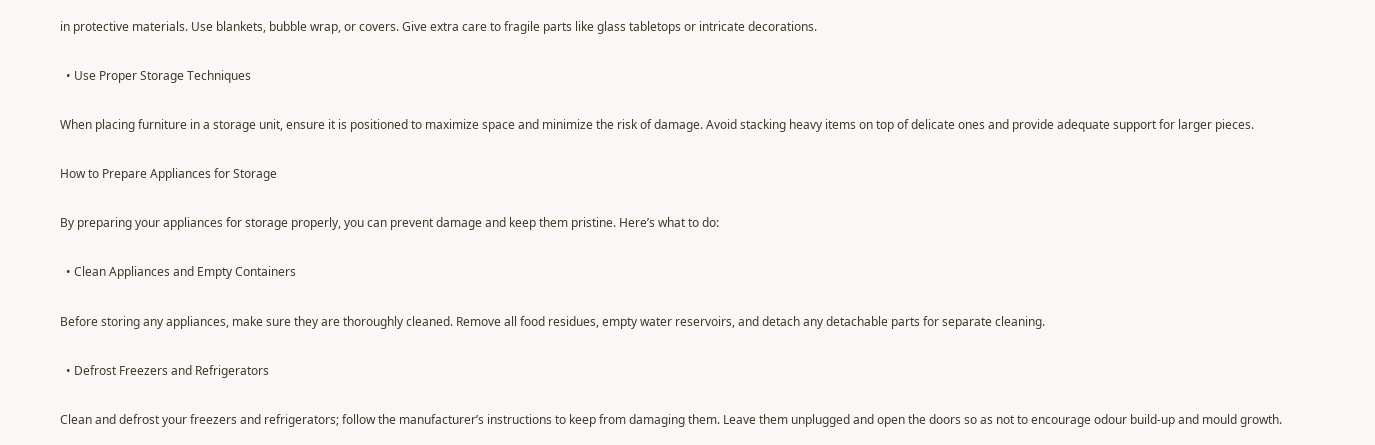in protective materials. Use blankets, bubble wrap, or covers. Give extra care to fragile parts like glass tabletops or intricate decorations.

  • Use Proper Storage Techniques

When placing furniture in a storage unit, ensure it is positioned to maximize space and minimize the risk of damage. Avoid stacking heavy items on top of delicate ones and provide adequate support for larger pieces.

How to Prepare Appliances for Storage

By preparing your appliances for storage properly, you can prevent damage and keep them pristine. Here’s what to do:

  • Clean Appliances and Empty Containers

Before storing any appliances, make sure they are thoroughly cleaned. Remove all food residues, empty water reservoirs, and detach any detachable parts for separate cleaning.

  • Defrost Freezers and Refrigerators

Clean and defrost your freezers and refrigerators; follow the manufacturer’s instructions to keep from damaging them. Leave them unplugged and open the doors so as not to encourage odour build-up and mould growth.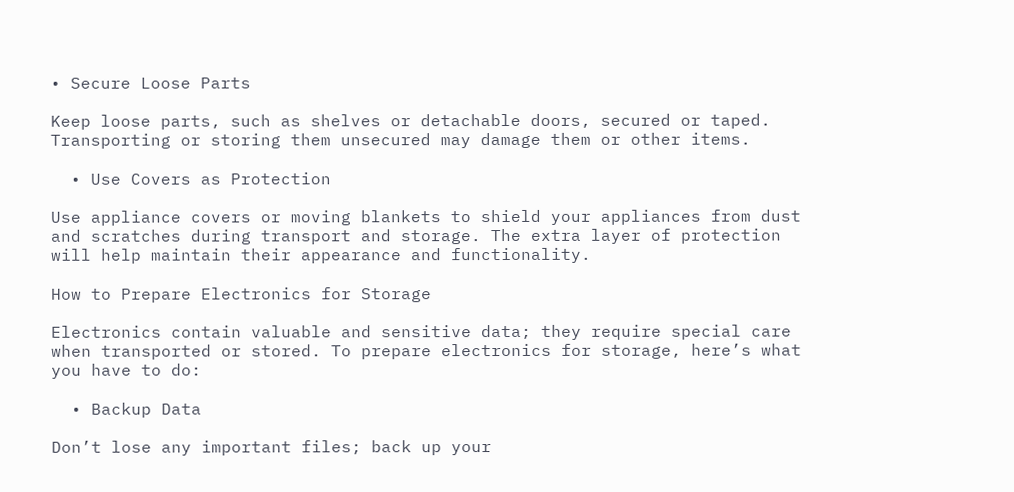• Secure Loose Parts

Keep loose parts, such as shelves or detachable doors, secured or taped. Transporting or storing them unsecured may damage them or other items.

  • Use Covers as Protection

Use appliance covers or moving blankets to shield your appliances from dust and scratches during transport and storage. The extra layer of protection will help maintain their appearance and functionality.

How to Prepare Electronics for Storage

Electronics contain valuable and sensitive data; they require special care when transported or stored. To prepare electronics for storage, here’s what you have to do:

  • Backup Data

Don’t lose any important files; back up your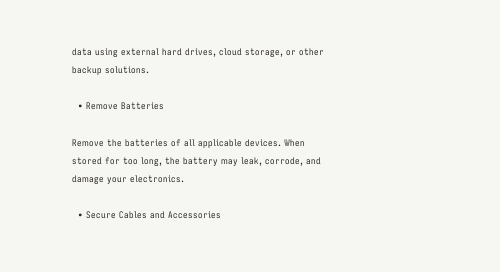data using external hard drives, cloud storage, or other backup solutions.

  • Remove Batteries

Remove the batteries of all applicable devices. When stored for too long, the battery may leak, corrode, and damage your electronics.

  • Secure Cables and Accessories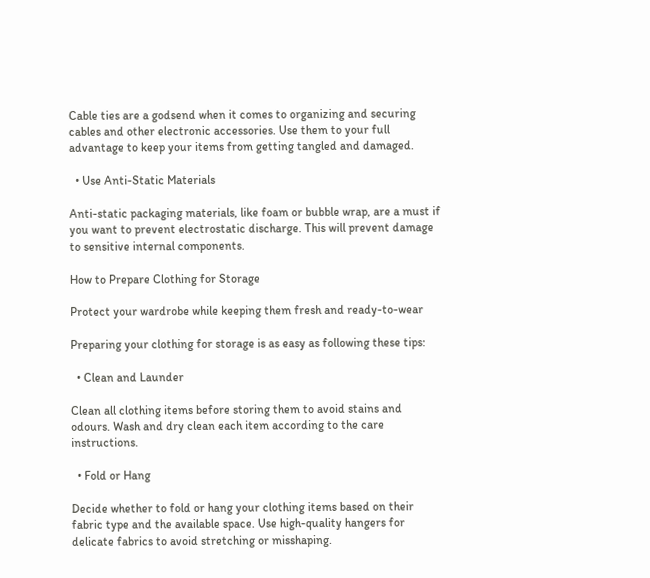Cable ties are a godsend when it comes to organizing and securing cables and other electronic accessories. Use them to your full advantage to keep your items from getting tangled and damaged.

  • Use Anti-Static Materials

Anti-static packaging materials, like foam or bubble wrap, are a must if you want to prevent electrostatic discharge. This will prevent damage to sensitive internal components.

How to Prepare Clothing for Storage

Protect your wardrobe while keeping them fresh and ready-to-wear

Preparing your clothing for storage is as easy as following these tips:

  • Clean and Launder

Clean all clothing items before storing them to avoid stains and odours. Wash and dry clean each item according to the care instructions.

  • Fold or Hang

Decide whether to fold or hang your clothing items based on their fabric type and the available space. Use high-quality hangers for delicate fabrics to avoid stretching or misshaping.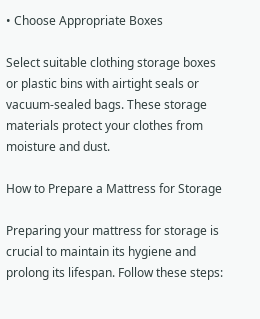• Choose Appropriate Boxes

Select suitable clothing storage boxes or plastic bins with airtight seals or vacuum-sealed bags. These storage materials protect your clothes from moisture and dust.

How to Prepare a Mattress for Storage

Preparing your mattress for storage is crucial to maintain its hygiene and prolong its lifespan. Follow these steps: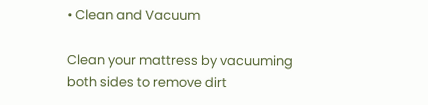• Clean and Vacuum

Clean your mattress by vacuuming both sides to remove dirt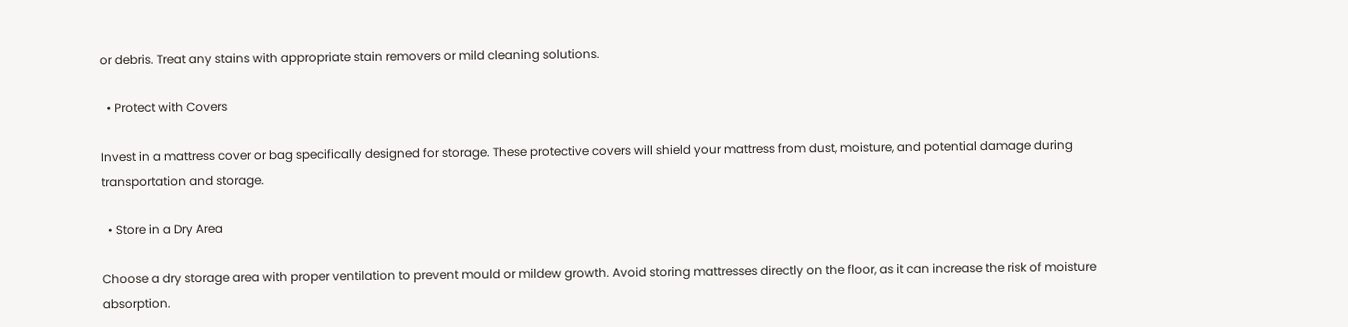or debris. Treat any stains with appropriate stain removers or mild cleaning solutions.

  • Protect with Covers

Invest in a mattress cover or bag specifically designed for storage. These protective covers will shield your mattress from dust, moisture, and potential damage during transportation and storage.

  • Store in a Dry Area

Choose a dry storage area with proper ventilation to prevent mould or mildew growth. Avoid storing mattresses directly on the floor, as it can increase the risk of moisture absorption.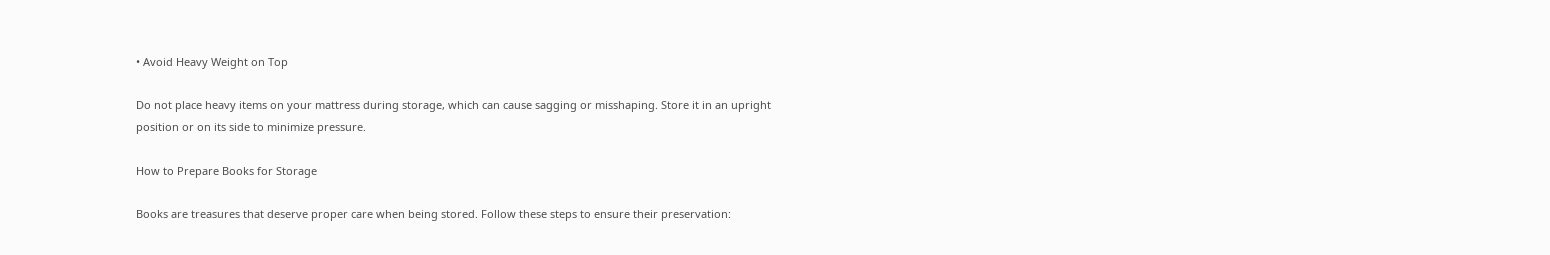• Avoid Heavy Weight on Top

Do not place heavy items on your mattress during storage, which can cause sagging or misshaping. Store it in an upright position or on its side to minimize pressure.

How to Prepare Books for Storage

Books are treasures that deserve proper care when being stored. Follow these steps to ensure their preservation: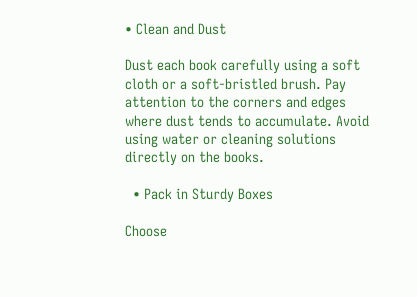• Clean and Dust

Dust each book carefully using a soft cloth or a soft-bristled brush. Pay attention to the corners and edges where dust tends to accumulate. Avoid using water or cleaning solutions directly on the books.

  • Pack in Sturdy Boxes

Choose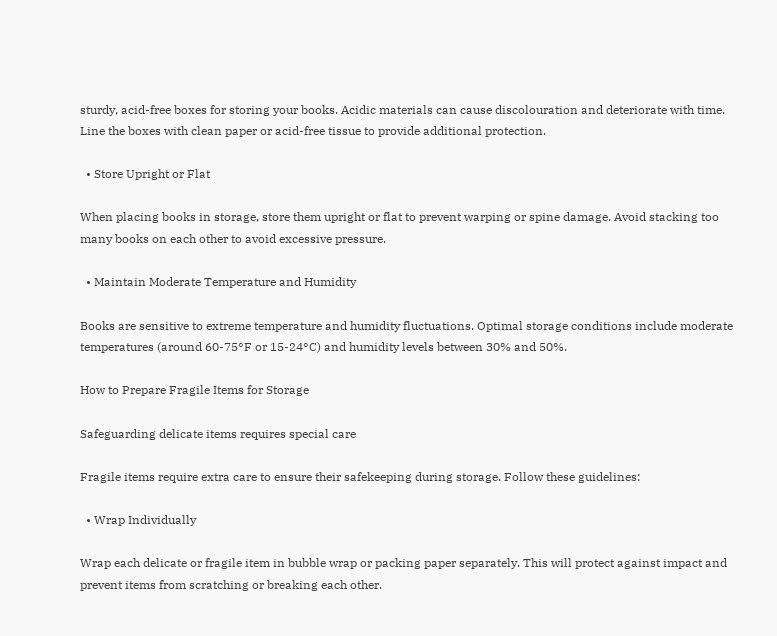sturdy, acid-free boxes for storing your books. Acidic materials can cause discolouration and deteriorate with time. Line the boxes with clean paper or acid-free tissue to provide additional protection.

  • Store Upright or Flat

When placing books in storage, store them upright or flat to prevent warping or spine damage. Avoid stacking too many books on each other to avoid excessive pressure.

  • Maintain Moderate Temperature and Humidity

Books are sensitive to extreme temperature and humidity fluctuations. Optimal storage conditions include moderate temperatures (around 60-75°F or 15-24°C) and humidity levels between 30% and 50%.

How to Prepare Fragile Items for Storage

Safeguarding delicate items requires special care

Fragile items require extra care to ensure their safekeeping during storage. Follow these guidelines:

  • Wrap Individually

Wrap each delicate or fragile item in bubble wrap or packing paper separately. This will protect against impact and prevent items from scratching or breaking each other.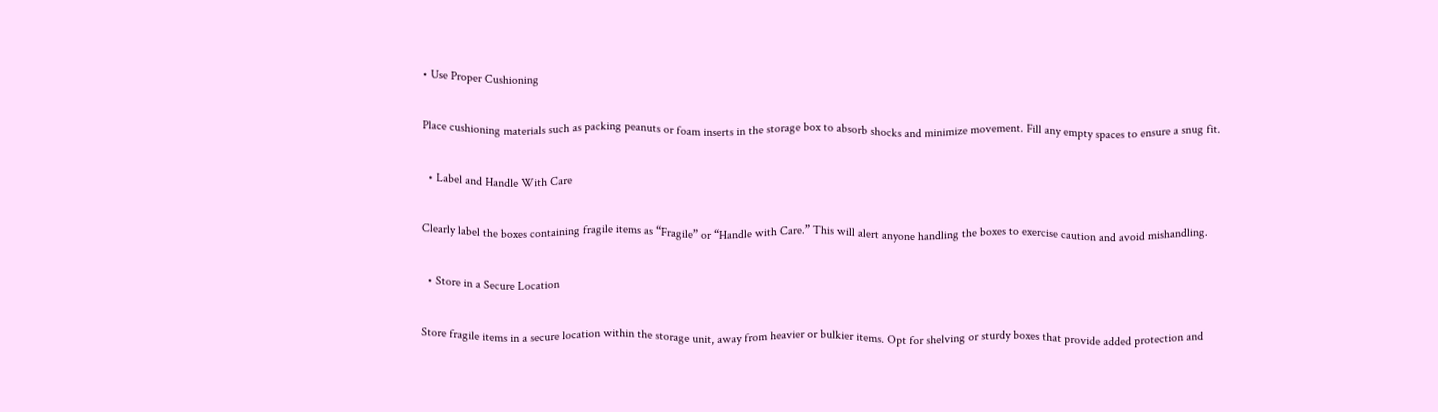• Use Proper Cushioning

Place cushioning materials such as packing peanuts or foam inserts in the storage box to absorb shocks and minimize movement. Fill any empty spaces to ensure a snug fit.

  • Label and Handle With Care

Clearly label the boxes containing fragile items as “Fragile” or “Handle with Care.” This will alert anyone handling the boxes to exercise caution and avoid mishandling.

  • Store in a Secure Location

Store fragile items in a secure location within the storage unit, away from heavier or bulkier items. Opt for shelving or sturdy boxes that provide added protection and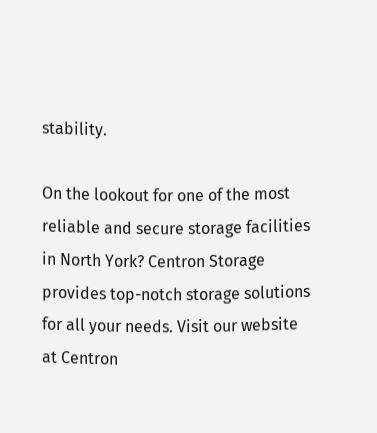stability.

On the lookout for one of the most reliable and secure storage facilities in North York? Centron Storage provides top-notch storage solutions for all your needs. Visit our website at Centron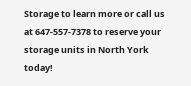Storage to learn more or call us at 647-557-7378 to reserve your storage units in North York today!